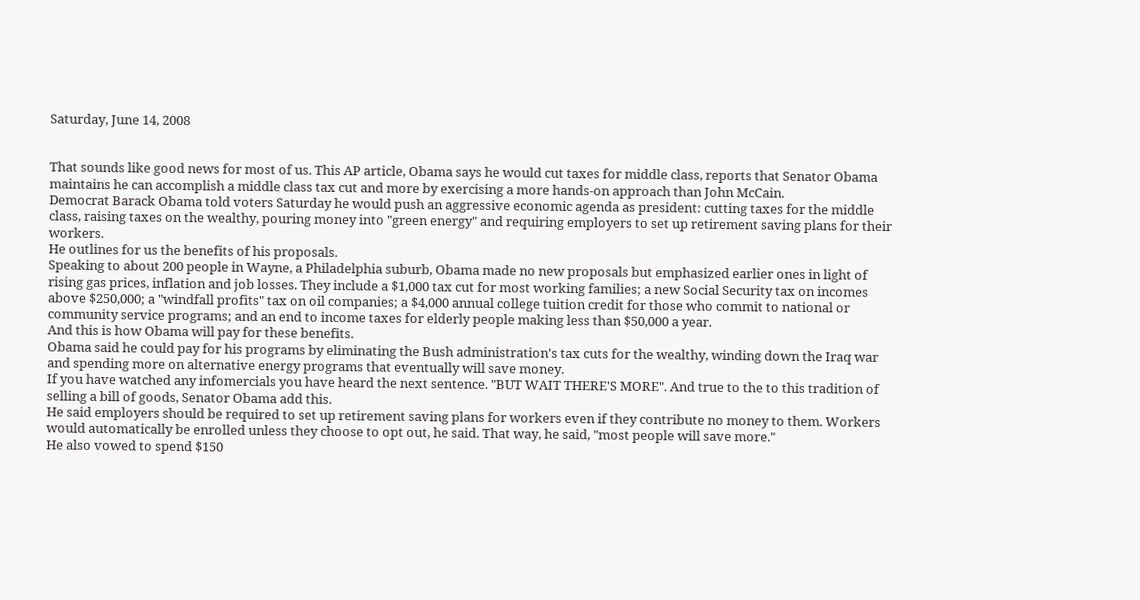Saturday, June 14, 2008


That sounds like good news for most of us. This AP article, Obama says he would cut taxes for middle class, reports that Senator Obama maintains he can accomplish a middle class tax cut and more by exercising a more hands-on approach than John McCain.
Democrat Barack Obama told voters Saturday he would push an aggressive economic agenda as president: cutting taxes for the middle class, raising taxes on the wealthy, pouring money into "green energy" and requiring employers to set up retirement saving plans for their workers.
He outlines for us the benefits of his proposals.
Speaking to about 200 people in Wayne, a Philadelphia suburb, Obama made no new proposals but emphasized earlier ones in light of rising gas prices, inflation and job losses. They include a $1,000 tax cut for most working families; a new Social Security tax on incomes above $250,000; a "windfall profits" tax on oil companies; a $4,000 annual college tuition credit for those who commit to national or community service programs; and an end to income taxes for elderly people making less than $50,000 a year.
And this is how Obama will pay for these benefits.
Obama said he could pay for his programs by eliminating the Bush administration's tax cuts for the wealthy, winding down the Iraq war and spending more on alternative energy programs that eventually will save money.
If you have watched any infomercials you have heard the next sentence. "BUT WAIT THERE'S MORE". And true to the to this tradition of selling a bill of goods, Senator Obama add this.
He said employers should be required to set up retirement saving plans for workers even if they contribute no money to them. Workers would automatically be enrolled unless they choose to opt out, he said. That way, he said, "most people will save more."
He also vowed to spend $150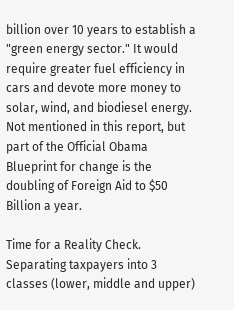billion over 10 years to establish a "green energy sector." It would require greater fuel efficiency in cars and devote more money to solar, wind, and biodiesel energy.
Not mentioned in this report, but part of the Official Obama Blueprint for change is the doubling of Foreign Aid to $50 Billion a year.

Time for a Reality Check. Separating taxpayers into 3 classes (lower, middle and upper)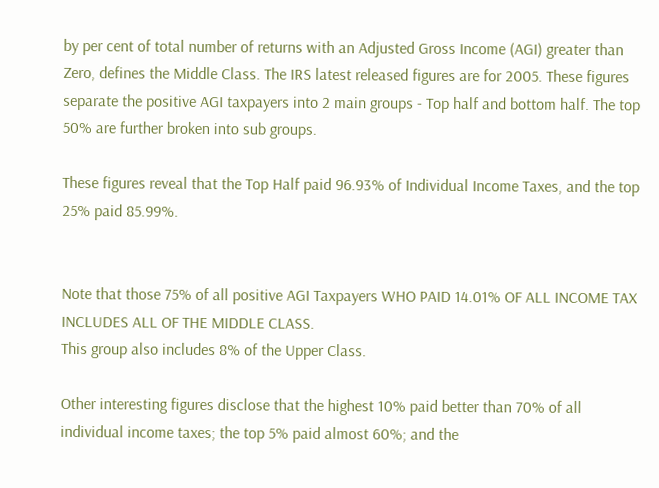by per cent of total number of returns with an Adjusted Gross Income (AGI) greater than Zero, defines the Middle Class. The IRS latest released figures are for 2005. These figures separate the positive AGI taxpayers into 2 main groups - Top half and bottom half. The top 50% are further broken into sub groups.

These figures reveal that the Top Half paid 96.93% of Individual Income Taxes, and the top 25% paid 85.99%.


Note that those 75% of all positive AGI Taxpayers WHO PAID 14.01% OF ALL INCOME TAX INCLUDES ALL OF THE MIDDLE CLASS.
This group also includes 8% of the Upper Class.

Other interesting figures disclose that the highest 10% paid better than 70% of all individual income taxes; the top 5% paid almost 60%; and the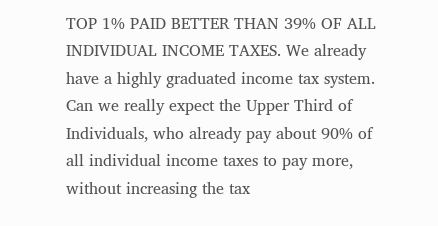TOP 1% PAID BETTER THAN 39% OF ALL INDIVIDUAL INCOME TAXES. We already have a highly graduated income tax system. Can we really expect the Upper Third of Individuals, who already pay about 90% of all individual income taxes to pay more, without increasing the tax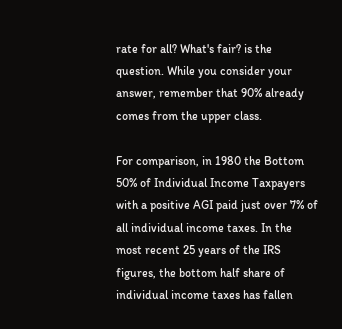rate for all? What's fair? is the question. While you consider your answer, remember that 90% already comes from the upper class.

For comparison, in 1980 the Bottom 50% of Individual Income Taxpayers with a positive AGI paid just over 7% of all individual income taxes. In the most recent 25 years of the IRS figures, the bottom half share of individual income taxes has fallen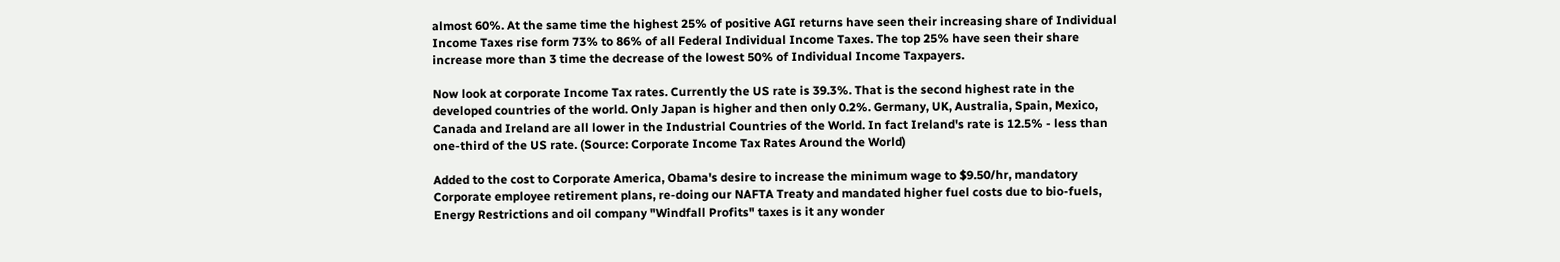almost 60%. At the same time the highest 25% of positive AGI returns have seen their increasing share of Individual Income Taxes rise form 73% to 86% of all Federal Individual Income Taxes. The top 25% have seen their share increase more than 3 time the decrease of the lowest 50% of Individual Income Taxpayers.

Now look at corporate Income Tax rates. Currently the US rate is 39.3%. That is the second highest rate in the developed countries of the world. Only Japan is higher and then only 0.2%. Germany, UK, Australia, Spain, Mexico, Canada and Ireland are all lower in the Industrial Countries of the World. In fact Ireland's rate is 12.5% - less than one-third of the US rate. (Source: Corporate Income Tax Rates Around the World)

Added to the cost to Corporate America, Obama's desire to increase the minimum wage to $9.50/hr, mandatory Corporate employee retirement plans, re-doing our NAFTA Treaty and mandated higher fuel costs due to bio-fuels, Energy Restrictions and oil company "Windfall Profits" taxes is it any wonder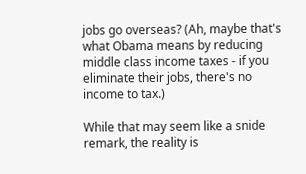jobs go overseas? (Ah, maybe that's what Obama means by reducing middle class income taxes - if you eliminate their jobs, there's no income to tax.)

While that may seem like a snide remark, the reality is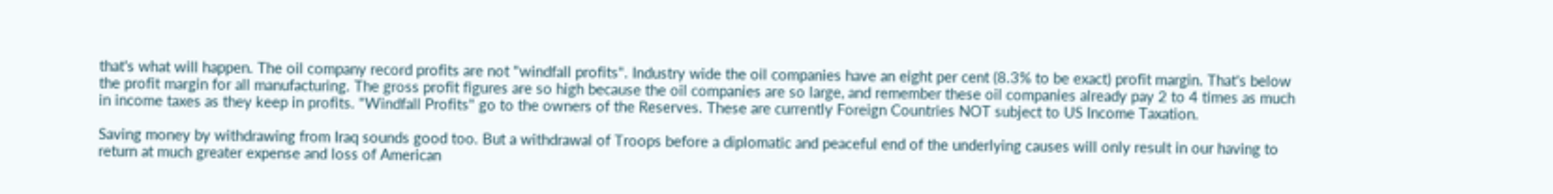that's what will happen. The oil company record profits are not "windfall profits". Industry wide the oil companies have an eight per cent (8.3% to be exact) profit margin. That's below the profit margin for all manufacturing. The gross profit figures are so high because the oil companies are so large, and remember these oil companies already pay 2 to 4 times as much in income taxes as they keep in profits. "Windfall Profits" go to the owners of the Reserves. These are currently Foreign Countries NOT subject to US Income Taxation.

Saving money by withdrawing from Iraq sounds good too. But a withdrawal of Troops before a diplomatic and peaceful end of the underlying causes will only result in our having to return at much greater expense and loss of American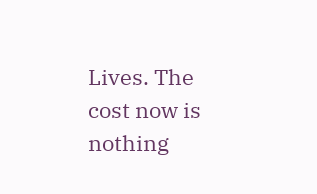Lives. The cost now is nothing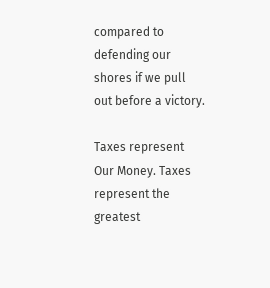compared to defending our shores if we pull out before a victory.

Taxes represent Our Money. Taxes represent the greatest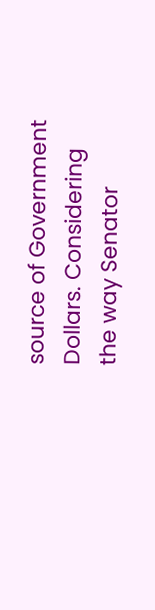source of Government Dollars. Considering the way Senator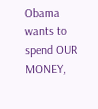Obama wants to spend OUR MONEY,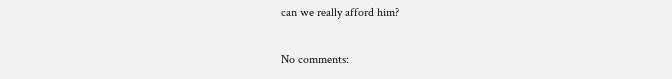can we really afford him?

No comments: